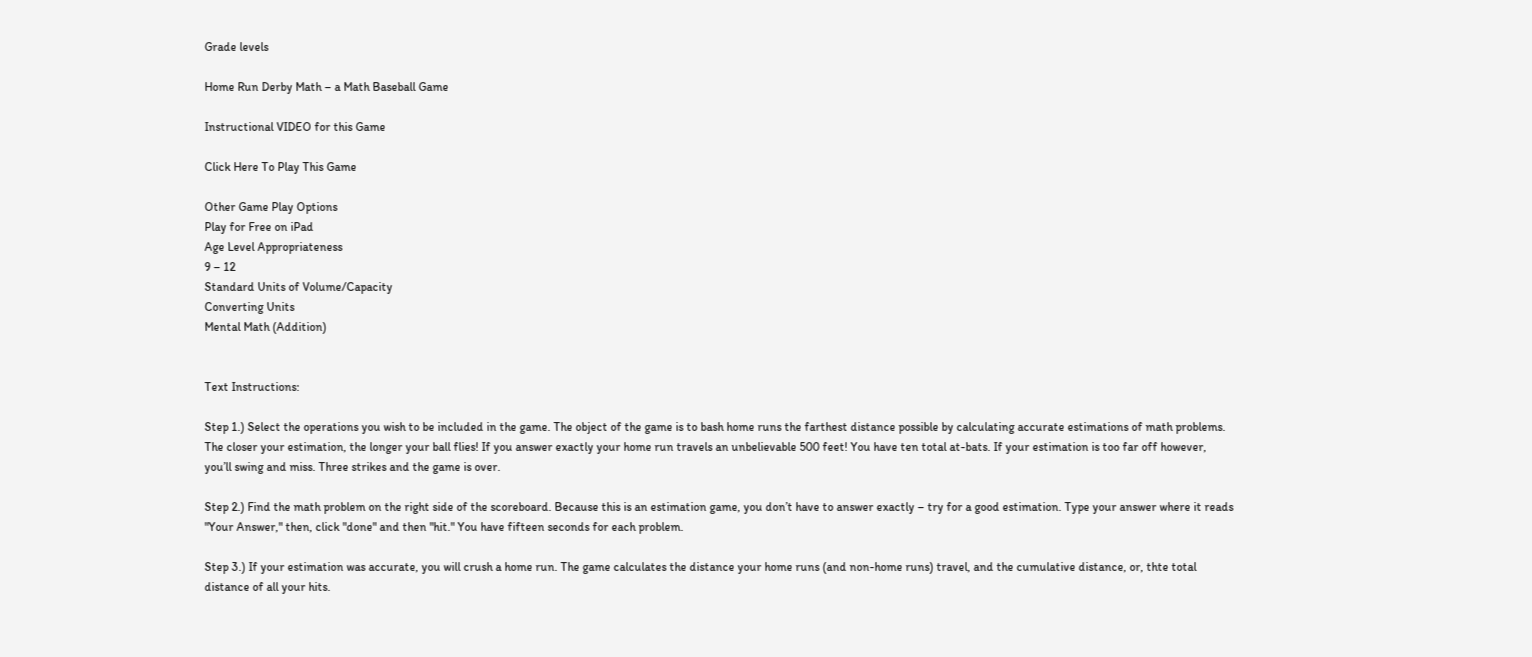Grade levels

Home Run Derby Math – a Math Baseball Game

Instructional VIDEO for this Game

Click Here To Play This Game

Other Game Play Options
Play for Free on iPad
Age Level Appropriateness
9 – 12
Standard Units of Volume/Capacity
Converting Units
Mental Math (Addition)


Text Instructions:

Step 1.) Select the operations you wish to be included in the game. The object of the game is to bash home runs the farthest distance possible by calculating accurate estimations of math problems. The closer your estimation, the longer your ball flies! If you answer exactly your home run travels an unbelievable 500 feet! You have ten total at-bats. If your estimation is too far off however, you’ll swing and miss. Three strikes and the game is over.

Step 2.) Find the math problem on the right side of the scoreboard. Because this is an estimation game, you don’t have to answer exactly – try for a good estimation. Type your answer where it reads "Your Answer," then, click "done" and then "hit." You have fifteen seconds for each problem.

Step 3.) If your estimation was accurate, you will crush a home run. The game calculates the distance your home runs (and non-home runs) travel, and the cumulative distance, or, thte total distance of all your hits.